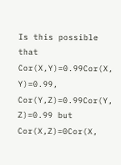Is this possible that Cor(X,Y)=0.99Cor(X, Y)=0.99, Cor(Y,Z)=0.99Cor(Y, Z)=0.99 but Cor(X,Z)=0Cor(X,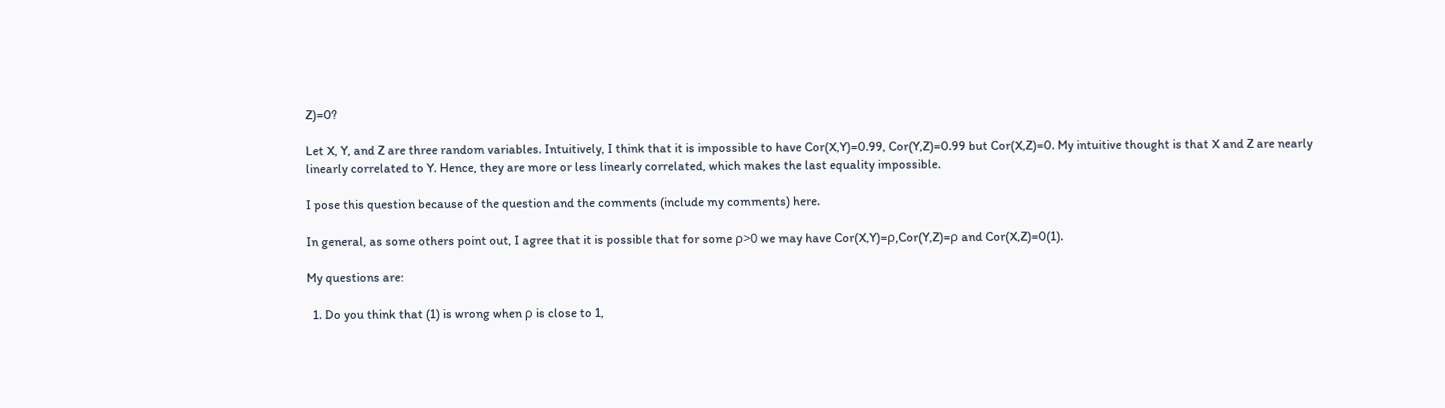Z)=0?

Let X, Y, and Z are three random variables. Intuitively, I think that it is impossible to have Cor(X,Y)=0.99, Cor(Y,Z)=0.99 but Cor(X,Z)=0. My intuitive thought is that X and Z are nearly linearly correlated to Y. Hence, they are more or less linearly correlated, which makes the last equality impossible.

I pose this question because of the question and the comments (include my comments) here.

In general, as some others point out, I agree that it is possible that for some ρ>0 we may have Cor(X,Y)=ρ,Cor(Y,Z)=ρ and Cor(X,Z)=0(1).

My questions are:

  1. Do you think that (1) is wrong when ρ is close to 1,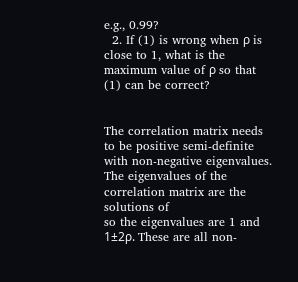e.g., 0.99?
  2. If (1) is wrong when ρ is close to 1, what is the maximum value of ρ so that (1) can be correct?


The correlation matrix needs to be positive semi-definite with non-negative eigenvalues. The eigenvalues of the correlation matrix are the solutions of
so the eigenvalues are 1 and 1±2ρ. These are all non-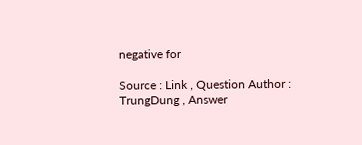negative for

Source : Link , Question Author : TrungDung , Answer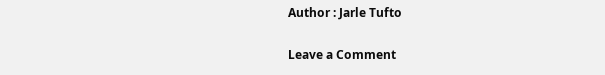Author : Jarle Tufto

Leave a Comment